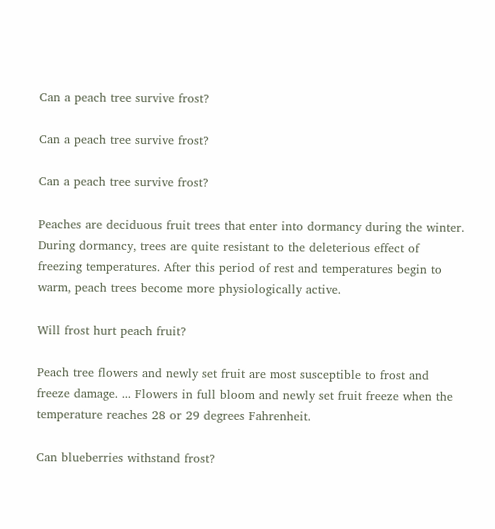Can a peach tree survive frost?

Can a peach tree survive frost?

Can a peach tree survive frost?

Peaches are deciduous fruit trees that enter into dormancy during the winter. During dormancy, trees are quite resistant to the deleterious effect of freezing temperatures. After this period of rest and temperatures begin to warm, peach trees become more physiologically active.

Will frost hurt peach fruit?

Peach tree flowers and newly set fruit are most susceptible to frost and freeze damage. ... Flowers in full bloom and newly set fruit freeze when the temperature reaches 28 or 29 degrees Fahrenheit.

Can blueberries withstand frost?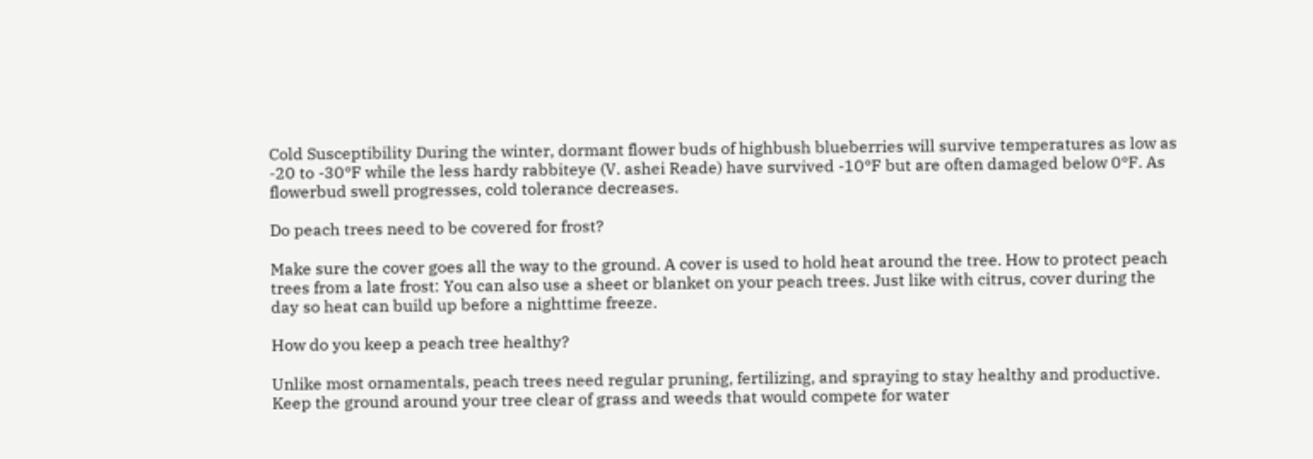Cold Susceptibility During the winter, dormant flower buds of highbush blueberries will survive temperatures as low as -20 to -30°F while the less hardy rabbiteye (V. ashei Reade) have survived -10°F but are often damaged below 0°F. As flowerbud swell progresses, cold tolerance decreases.

Do peach trees need to be covered for frost?

Make sure the cover goes all the way to the ground. A cover is used to hold heat around the tree. How to protect peach trees from a late frost: You can also use a sheet or blanket on your peach trees. Just like with citrus, cover during the day so heat can build up before a nighttime freeze.

How do you keep a peach tree healthy?

Unlike most ornamentals, peach trees need regular pruning, fertilizing, and spraying to stay healthy and productive. Keep the ground around your tree clear of grass and weeds that would compete for water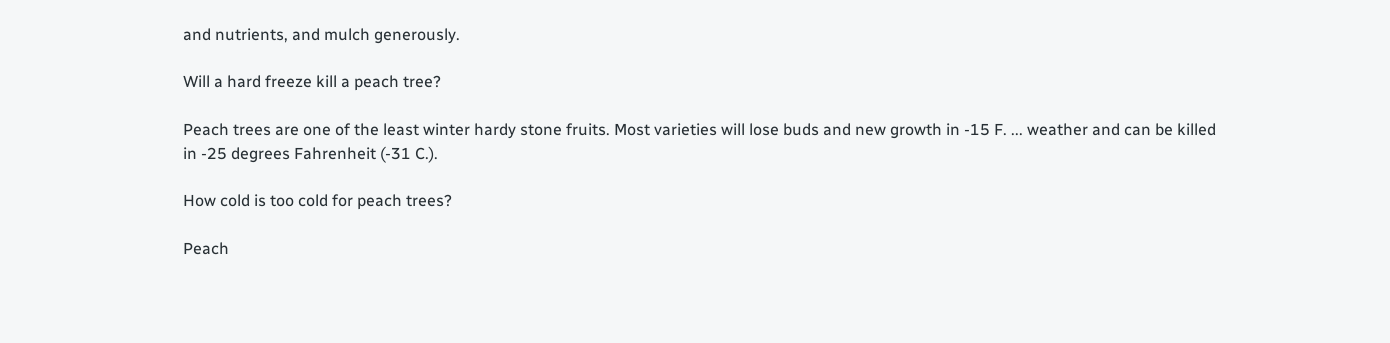and nutrients, and mulch generously.

Will a hard freeze kill a peach tree?

Peach trees are one of the least winter hardy stone fruits. Most varieties will lose buds and new growth in -15 F. ... weather and can be killed in -25 degrees Fahrenheit (-31 C.).

How cold is too cold for peach trees?

Peach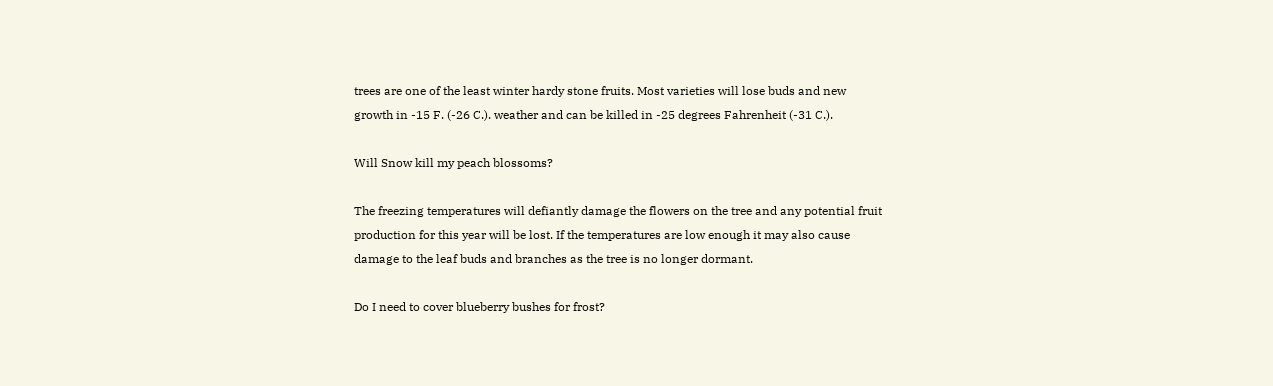trees are one of the least winter hardy stone fruits. Most varieties will lose buds and new growth in -15 F. (-26 C.). weather and can be killed in -25 degrees Fahrenheit (-31 C.).

Will Snow kill my peach blossoms?

The freezing temperatures will defiantly damage the flowers on the tree and any potential fruit production for this year will be lost. If the temperatures are low enough it may also cause damage to the leaf buds and branches as the tree is no longer dormant.

Do I need to cover blueberry bushes for frost?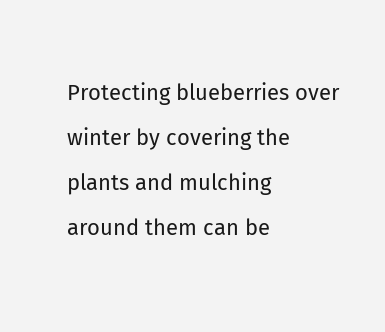Protecting blueberries over winter by covering the plants and mulching around them can be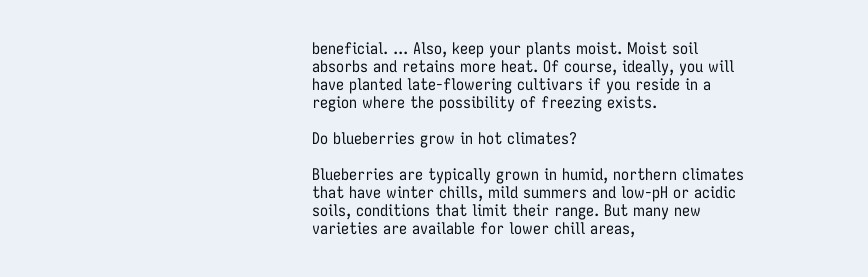beneficial. ... Also, keep your plants moist. Moist soil absorbs and retains more heat. Of course, ideally, you will have planted late-flowering cultivars if you reside in a region where the possibility of freezing exists.

Do blueberries grow in hot climates?

Blueberries are typically grown in humid, northern climates that have winter chills, mild summers and low-pH or acidic soils, conditions that limit their range. But many new varieties are available for lower chill areas,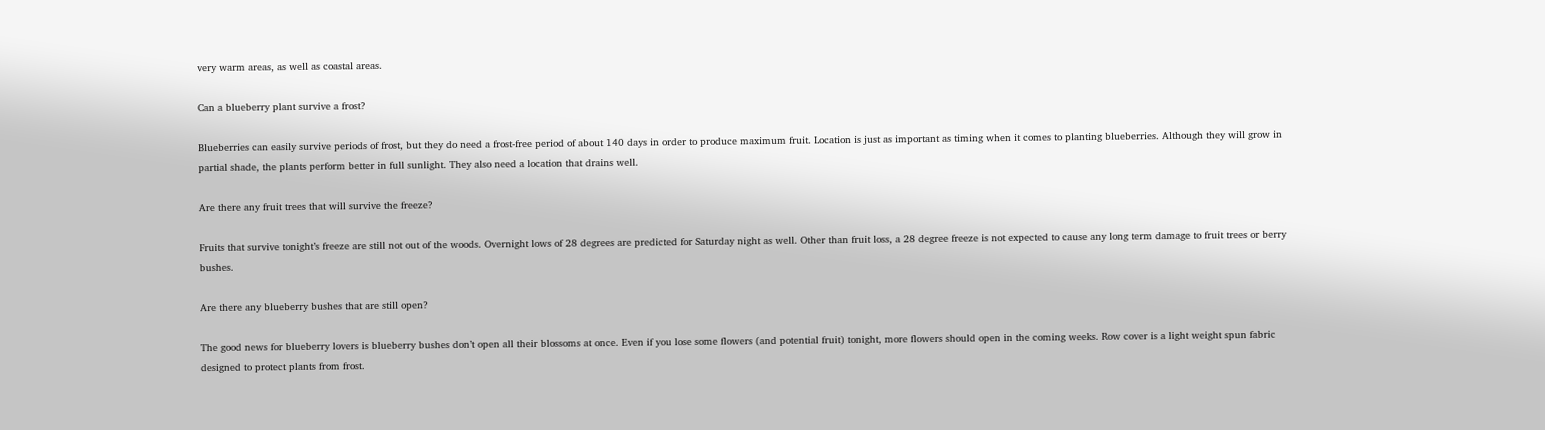very warm areas, as well as coastal areas.

Can a blueberry plant survive a frost?

Blueberries can easily survive periods of frost, but they do need a frost-free period of about 140 days in order to produce maximum fruit. Location is just as important as timing when it comes to planting blueberries. Although they will grow in partial shade, the plants perform better in full sunlight. They also need a location that drains well.

Are there any fruit trees that will survive the freeze?

Fruits that survive tonight’s freeze are still not out of the woods. Overnight lows of 28 degrees are predicted for Saturday night as well. Other than fruit loss, a 28 degree freeze is not expected to cause any long term damage to fruit trees or berry bushes.

Are there any blueberry bushes that are still open?

The good news for blueberry lovers is blueberry bushes don’t open all their blossoms at once. Even if you lose some flowers (and potential fruit) tonight, more flowers should open in the coming weeks. Row cover is a light weight spun fabric designed to protect plants from frost.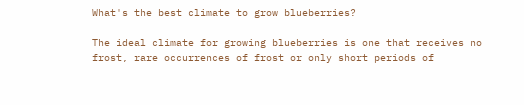What's the best climate to grow blueberries?

The ideal climate for growing blueberries is one that receives no frost, rare occurrences of frost or only short periods of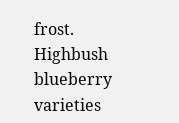frost. Highbush blueberry varieties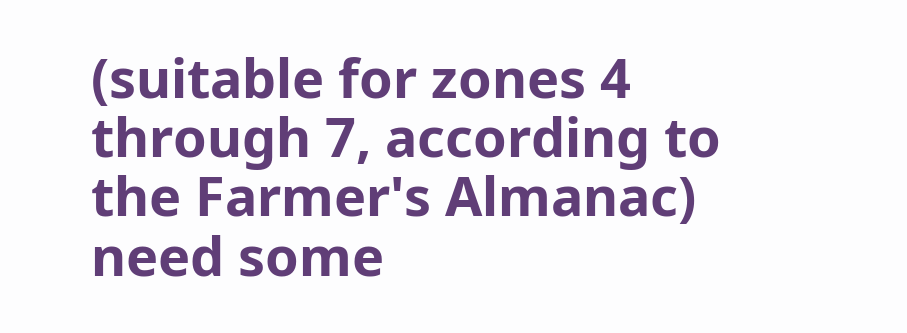(suitable for zones 4 through 7, according to the Farmer's Almanac) need some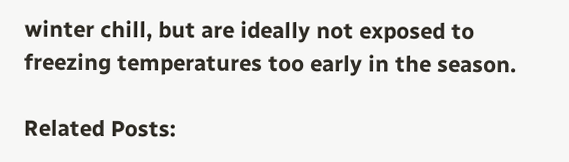winter chill, but are ideally not exposed to freezing temperatures too early in the season.

Related Posts: